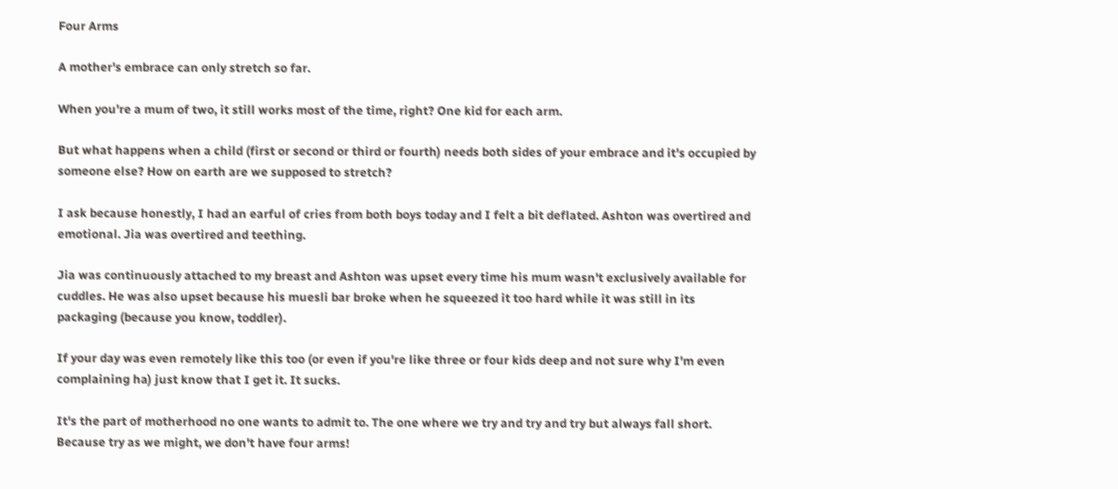Four Arms

A mother's embrace can only stretch so far.

When you're a mum of two, it still works most of the time, right? One kid for each arm.

But what happens when a child (first or second or third or fourth) needs both sides of your embrace and it's occupied by someone else? How on earth are we supposed to stretch?

I ask because honestly, I had an earful of cries from both boys today and I felt a bit deflated. Ashton was overtired and emotional. Jia was overtired and teething.

Jia was continuously attached to my breast and Ashton was upset every time his mum wasn't exclusively available for cuddles. He was also upset because his muesli bar broke when he squeezed it too hard while it was still in its packaging (because you know, toddler).

If your day was even remotely like this too (or even if you're like three or four kids deep and not sure why I'm even complaining ha) just know that I get it. It sucks.

It's the part of motherhood no one wants to admit to. The one where we try and try and try but always fall short. Because try as we might, we don't have four arms!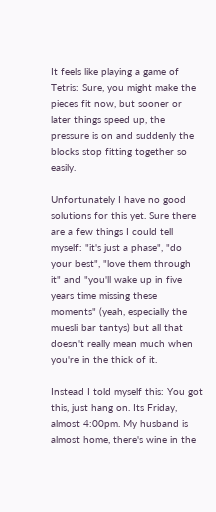It feels like playing a game of Tetris: Sure, you might make the pieces fit now, but sooner or later things speed up, the pressure is on and suddenly the blocks stop fitting together so easily.

Unfortunately I have no good solutions for this yet. Sure there are a few things I could tell myself: "it's just a phase", "do your best", "love them through it" and "you'll wake up in five years time missing these moments" (yeah, especially the muesli bar tantys) but all that doesn't really mean much when you're in the thick of it.

Instead I told myself this: You got this, just hang on. Its Friday, almost 4:00pm. My husband is almost home, there's wine in the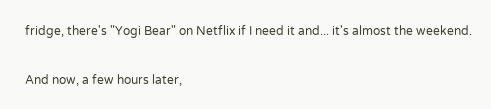fridge, there's "Yogi Bear" on Netflix if I need it and... it's almost the weekend.

And now, a few hours later,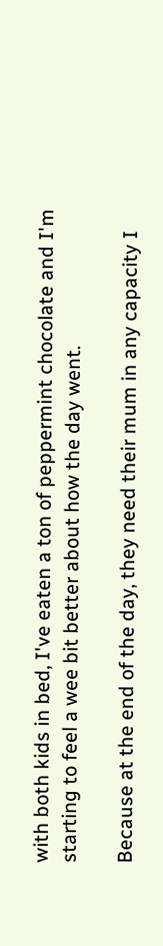with both kids in bed, I've eaten a ton of peppermint chocolate and I'm starting to feel a wee bit better about how the day went.

Because at the end of the day, they need their mum in any capacity I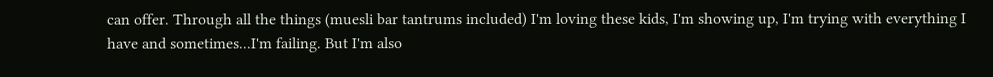can offer. Through all the things (muesli bar tantrums included) I'm loving these kids, I'm showing up, I'm trying with everything I have and sometimes...I'm failing. But I'm also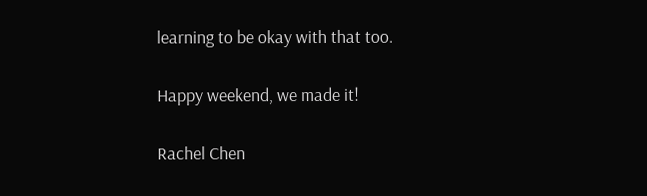learning to be okay with that too.

Happy weekend, we made it!

Rachel Chen